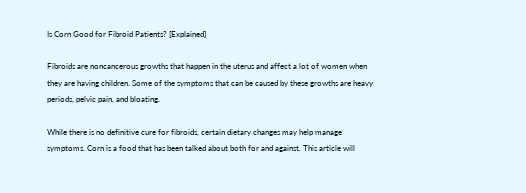Is Corn Good for Fibroid Patients? [Explained]

Fibroids are noncancerous growths that happen in the uterus and affect a lot of women when they are having children. Some of the symptoms that can be caused by these growths are heavy periods, pelvic pain, and bloating.

While there is no definitive cure for fibroids, certain dietary changes may help manage symptoms. Corn is a food that has been talked about both for and against. This article will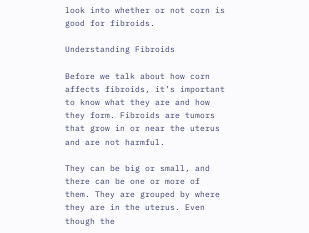look into whether or not corn is good for fibroids.

Understanding Fibroids

Before we talk about how corn affects fibroids, it’s important to know what they are and how they form. Fibroids are tumors that grow in or near the uterus and are not harmful.

They can be big or small, and there can be one or more of them. They are grouped by where they are in the uterus. Even though the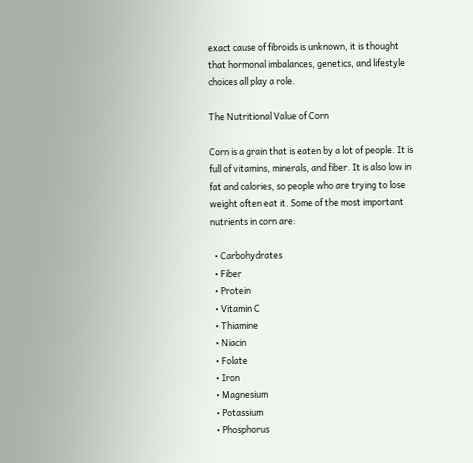exact cause of fibroids is unknown, it is thought that hormonal imbalances, genetics, and lifestyle choices all play a role.

The Nutritional Value of Corn

Corn is a grain that is eaten by a lot of people. It is full of vitamins, minerals, and fiber. It is also low in fat and calories, so people who are trying to lose weight often eat it. Some of the most important nutrients in corn are:

  • Carbohydrates
  • Fiber
  • Protein
  • Vitamin C
  • Thiamine
  • Niacin
  • Folate
  • Iron
  • Magnesium
  • Potassium
  • Phosphorus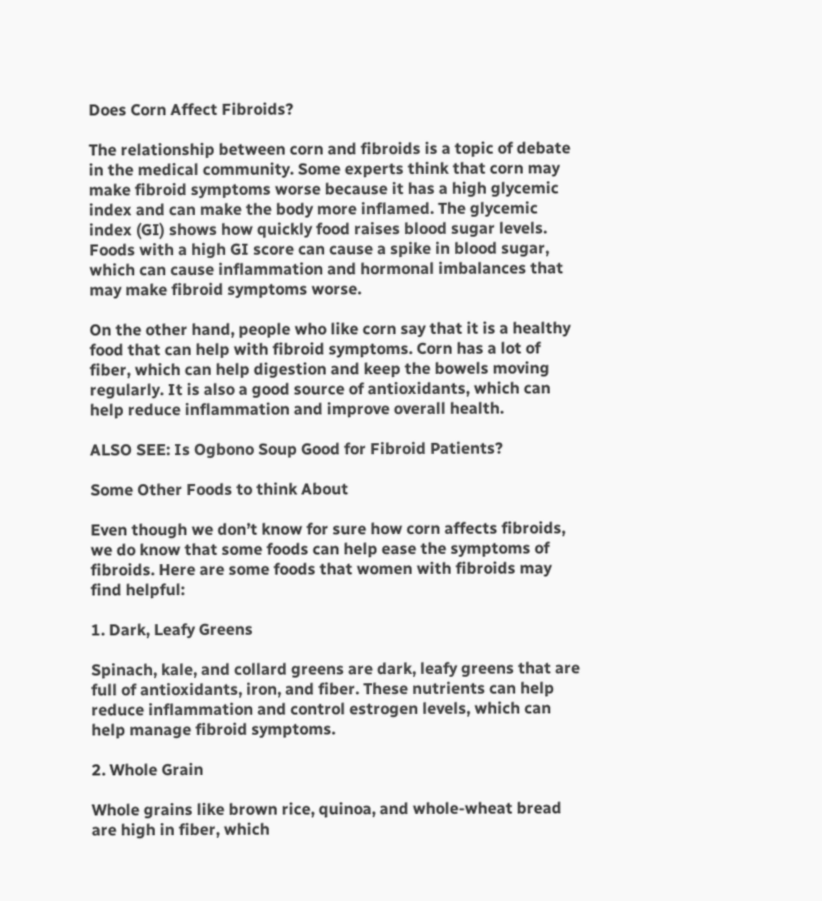Does Corn Affect Fibroids?

The relationship between corn and fibroids is a topic of debate in the medical community. Some experts think that corn may make fibroid symptoms worse because it has a high glycemic index and can make the body more inflamed. The glycemic index (GI) shows how quickly food raises blood sugar levels. Foods with a high GI score can cause a spike in blood sugar, which can cause inflammation and hormonal imbalances that may make fibroid symptoms worse.

On the other hand, people who like corn say that it is a healthy food that can help with fibroid symptoms. Corn has a lot of fiber, which can help digestion and keep the bowels moving regularly. It is also a good source of antioxidants, which can help reduce inflammation and improve overall health.

ALSO SEE: Is Ogbono Soup Good for Fibroid Patients?

Some Other Foods to think About

Even though we don’t know for sure how corn affects fibroids, we do know that some foods can help ease the symptoms of fibroids. Here are some foods that women with fibroids may find helpful:

1. Dark, Leafy Greens

Spinach, kale, and collard greens are dark, leafy greens that are full of antioxidants, iron, and fiber. These nutrients can help reduce inflammation and control estrogen levels, which can help manage fibroid symptoms.

2. Whole Grain

Whole grains like brown rice, quinoa, and whole-wheat bread are high in fiber, which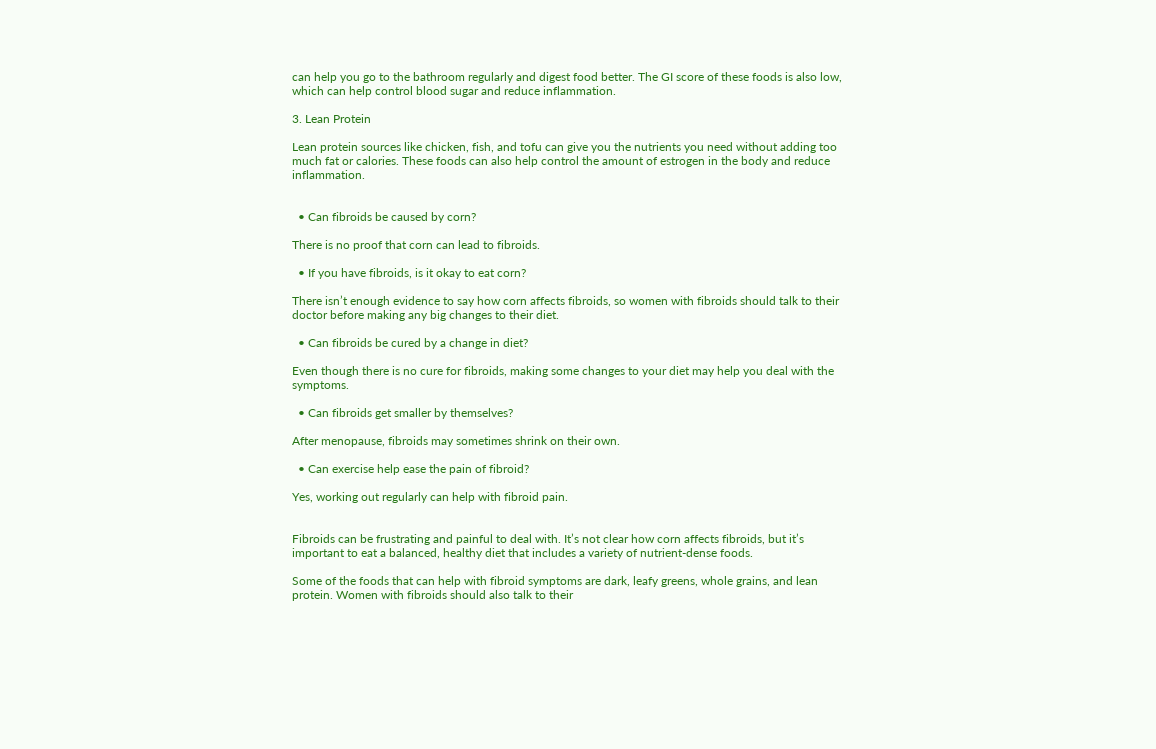can help you go to the bathroom regularly and digest food better. The GI score of these foods is also low, which can help control blood sugar and reduce inflammation.

3. Lean Protein

Lean protein sources like chicken, fish, and tofu can give you the nutrients you need without adding too much fat or calories. These foods can also help control the amount of estrogen in the body and reduce inflammation.


  • Can fibroids be caused by corn?

There is no proof that corn can lead to fibroids.

  • If you have fibroids, is it okay to eat corn?

There isn’t enough evidence to say how corn affects fibroids, so women with fibroids should talk to their doctor before making any big changes to their diet.

  • Can fibroids be cured by a change in diet?

Even though there is no cure for fibroids, making some changes to your diet may help you deal with the symptoms.

  • Can fibroids get smaller by themselves?

After menopause, fibroids may sometimes shrink on their own.

  • Can exercise help ease the pain of fibroid?

Yes, working out regularly can help with fibroid pain.


Fibroids can be frustrating and painful to deal with. It’s not clear how corn affects fibroids, but it’s important to eat a balanced, healthy diet that includes a variety of nutrient-dense foods.

Some of the foods that can help with fibroid symptoms are dark, leafy greens, whole grains, and lean protein. Women with fibroids should also talk to their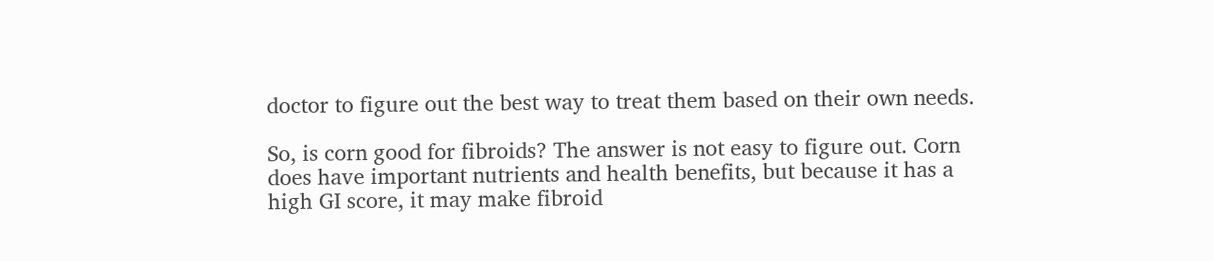doctor to figure out the best way to treat them based on their own needs.

So, is corn good for fibroids? The answer is not easy to figure out. Corn does have important nutrients and health benefits, but because it has a high GI score, it may make fibroid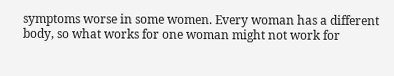symptoms worse in some women. Every woman has a different body, so what works for one woman might not work for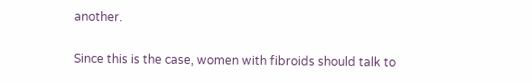another.

Since this is the case, women with fibroids should talk to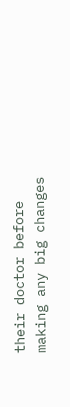their doctor before making any big changes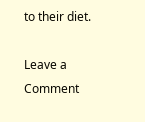to their diet.

Leave a Comment